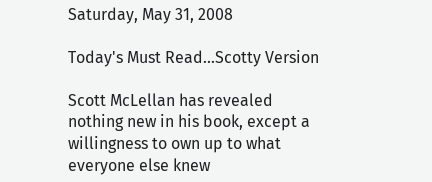Saturday, May 31, 2008

Today's Must Read...Scotty Version

Scott McLellan has revealed nothing new in his book, except a willingness to own up to what everyone else knew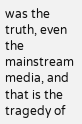was the truth, even the mainstream media, and that is the tragedy of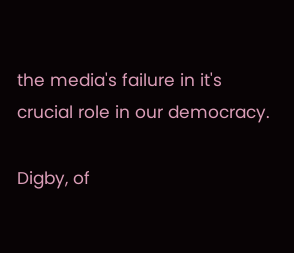the media's failure in it's crucial role in our democracy.

Digby, of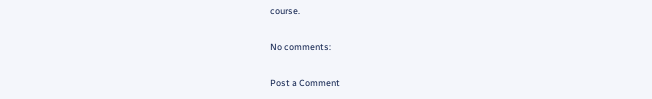course.

No comments:

Post a Comment